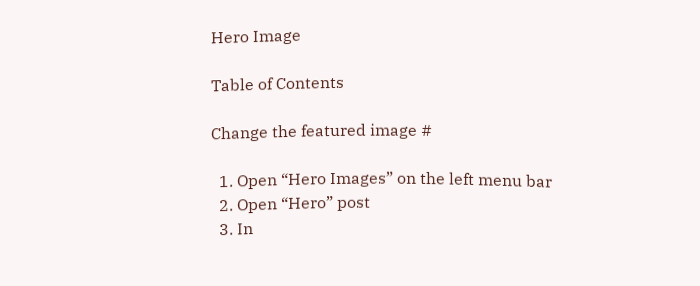Hero Image

Table of Contents

Change the featured image #

  1. Open “Hero Images” on the left menu bar
  2. Open “Hero” post
  3. In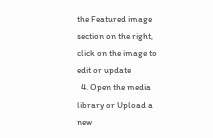the Featured image section on the right, click on the image to edit or update
  4. Open the media library or Upload a new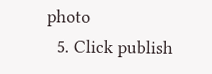photo
  5. Click publish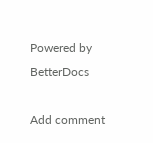Powered by BetterDocs

Add comment